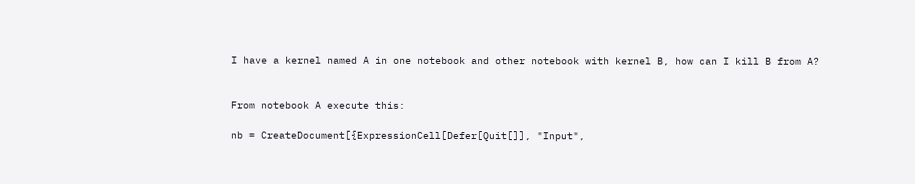I have a kernel named A in one notebook and other notebook with kernel B, how can I kill B from A?


From notebook A execute this:

nb = CreateDocument[{ExpressionCell[Defer[Quit[]], "Input",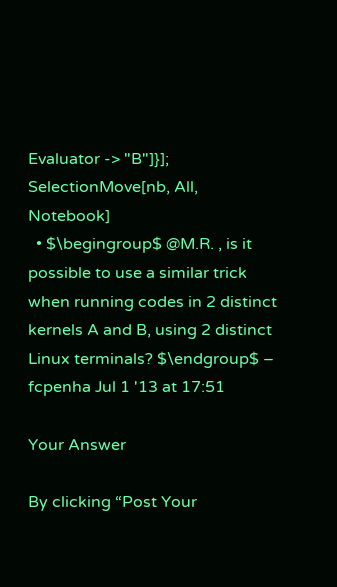Evaluator -> "B"]}]; SelectionMove[nb, All, Notebook]
  • $\begingroup$ @M.R. , is it possible to use a similar trick when running codes in 2 distinct kernels A and B, using 2 distinct Linux terminals? $\endgroup$ – fcpenha Jul 1 '13 at 17:51

Your Answer

By clicking “Post Your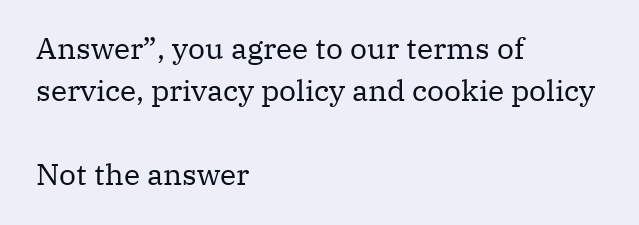Answer”, you agree to our terms of service, privacy policy and cookie policy

Not the answer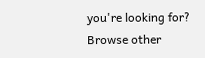you're looking for? Browse other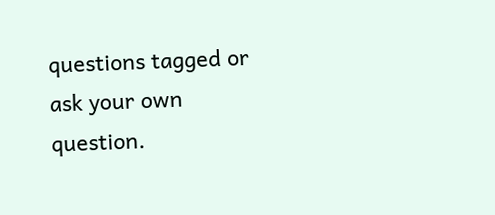questions tagged or ask your own question.